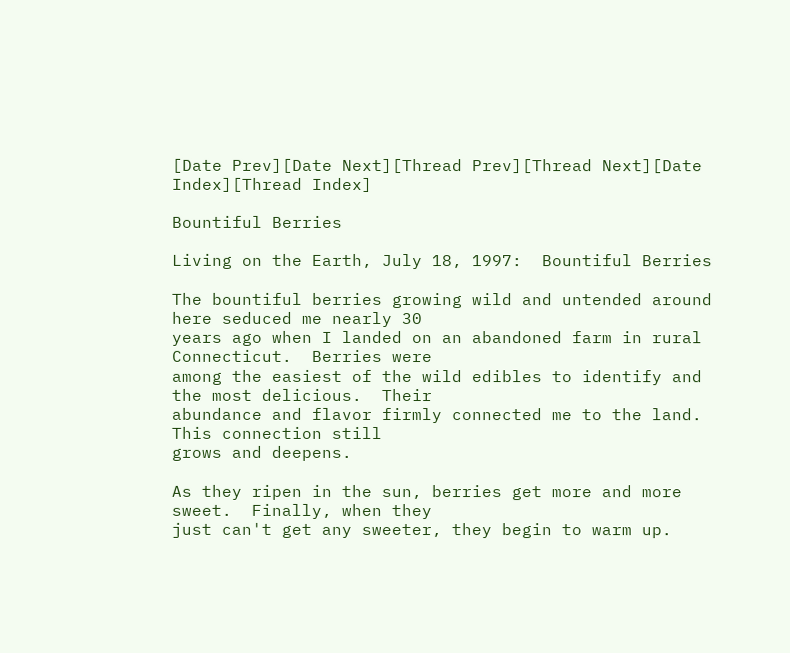[Date Prev][Date Next][Thread Prev][Thread Next][Date Index][Thread Index]

Bountiful Berries

Living on the Earth, July 18, 1997:  Bountiful Berries

The bountiful berries growing wild and untended around here seduced me nearly 30
years ago when I landed on an abandoned farm in rural Connecticut.  Berries were
among the easiest of the wild edibles to identify and the most delicious.  Their
abundance and flavor firmly connected me to the land.  This connection still
grows and deepens.

As they ripen in the sun, berries get more and more sweet.  Finally, when they
just can't get any sweeter, they begin to warm up.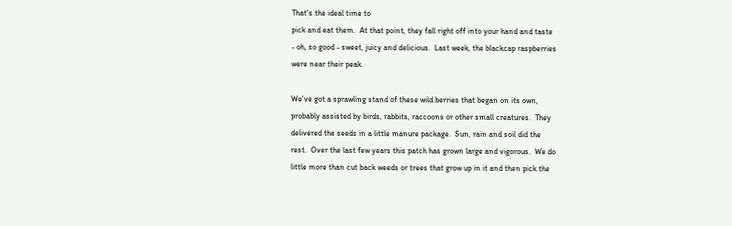That's the ideal time to
pick and eat them.  At that point, they fall right off into your hand and taste
- oh, so good - sweet, juicy and delicious.  Last week, the blackcap raspberries
were near their peak.

We've got a sprawling stand of these wild berries that began on its own,
probably assisted by birds, rabbits, raccoons or other small creatures.  They
delivered the seeds in a little manure package.  Sun, rain and soil did the
rest.  Over the last few years this patch has grown large and vigorous.  We do
little more than cut back weeds or trees that grow up in it and then pick the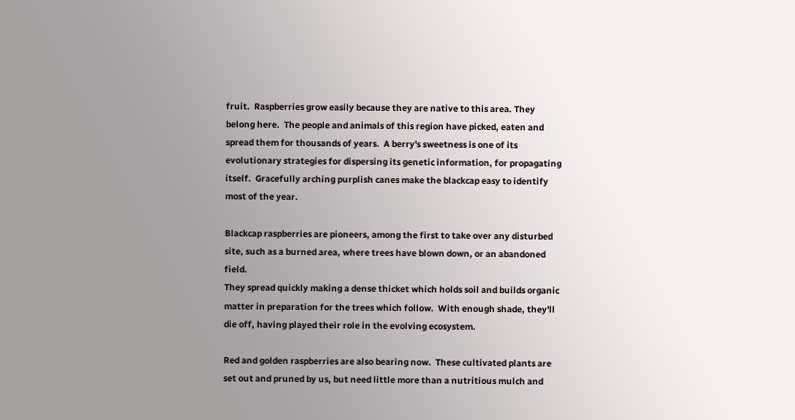fruit.  Raspberries grow easily because they are native to this area. They
belong here.  The people and animals of this region have picked, eaten and
spread them for thousands of years.  A berry's sweetness is one of its
evolutionary strategies for dispersing its genetic information, for propagating
itself.  Gracefully arching purplish canes make the blackcap easy to identify
most of the year.

Blackcap raspberries are pioneers, among the first to take over any disturbed
site, such as a burned area, where trees have blown down, or an abandoned field.
They spread quickly making a dense thicket which holds soil and builds organic
matter in preparation for the trees which follow.  With enough shade, they'll
die off, having played their role in the evolving ecosystem.

Red and golden raspberries are also bearing now.  These cultivated plants are
set out and pruned by us, but need little more than a nutritious mulch and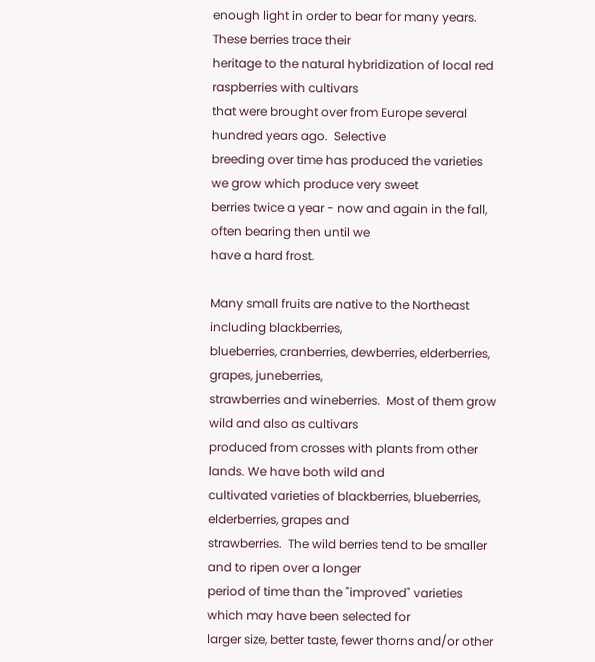enough light in order to bear for many years.  These berries trace their
heritage to the natural hybridization of local red raspberries with cultivars
that were brought over from Europe several hundred years ago.  Selective
breeding over time has produced the varieties we grow which produce very sweet
berries twice a year - now and again in the fall, often bearing then until we
have a hard frost.

Many small fruits are native to the Northeast including blackberries,
blueberries, cranberries, dewberries, elderberries, grapes, juneberries,
strawberries and wineberries.  Most of them grow wild and also as cultivars
produced from crosses with plants from other lands. We have both wild and
cultivated varieties of blackberries, blueberries, elderberries, grapes and
strawberries.  The wild berries tend to be smaller and to ripen over a longer
period of time than the "improved" varieties which may have been selected for
larger size, better taste, fewer thorns and/or other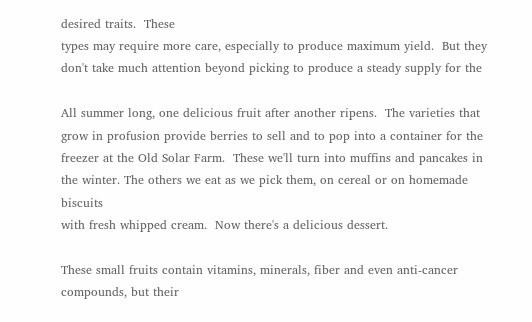desired traits.  These
types may require more care, especially to produce maximum yield.  But they
don't take much attention beyond picking to produce a steady supply for the

All summer long, one delicious fruit after another ripens.  The varieties that
grow in profusion provide berries to sell and to pop into a container for the
freezer at the Old Solar Farm.  These we'll turn into muffins and pancakes in
the winter. The others we eat as we pick them, on cereal or on homemade biscuits
with fresh whipped cream.  Now there's a delicious dessert.

These small fruits contain vitamins, minerals, fiber and even anti-cancer
compounds, but their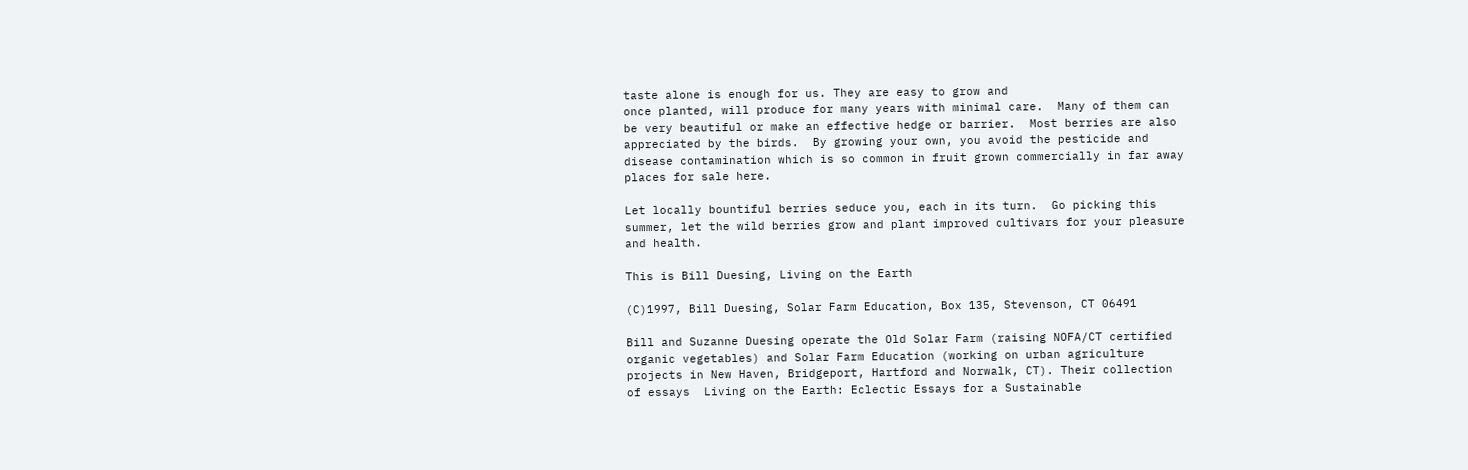taste alone is enough for us. They are easy to grow and
once planted, will produce for many years with minimal care.  Many of them can
be very beautiful or make an effective hedge or barrier.  Most berries are also
appreciated by the birds.  By growing your own, you avoid the pesticide and
disease contamination which is so common in fruit grown commercially in far away
places for sale here.

Let locally bountiful berries seduce you, each in its turn.  Go picking this
summer, let the wild berries grow and plant improved cultivars for your pleasure
and health.

This is Bill Duesing, Living on the Earth

(C)1997, Bill Duesing, Solar Farm Education, Box 135, Stevenson, CT 06491

Bill and Suzanne Duesing operate the Old Solar Farm (raising NOFA/CT certified
organic vegetables) and Solar Farm Education (working on urban agriculture
projects in New Haven, Bridgeport, Hartford and Norwalk, CT). Their collection
of essays  Living on the Earth: Eclectic Essays for a Sustainable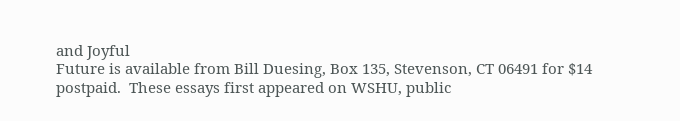and Joyful
Future is available from Bill Duesing, Box 135, Stevenson, CT 06491 for $14
postpaid.  These essays first appeared on WSHU, public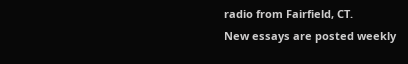radio from Fairfield, CT.
New essays are posted weekly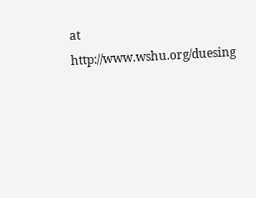at http://www.wshu.org/duesing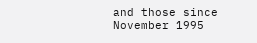and those since
November 1995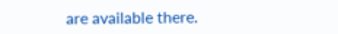are available there.